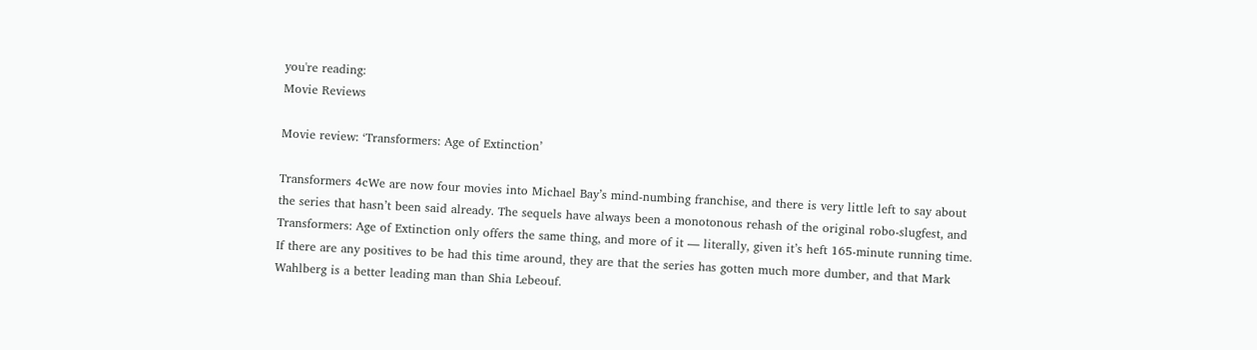you're reading:
Movie Reviews

Movie review: ‘Transformers: Age of Extinction’

Transformers 4cWe are now four movies into Michael Bay’s mind-numbing franchise, and there is very little left to say about the series that hasn’t been said already. The sequels have always been a monotonous rehash of the original robo-slugfest, and Transformers: Age of Extinction only offers the same thing, and more of it — literally, given it’s heft 165-minute running time. If there are any positives to be had this time around, they are that the series has gotten much more dumber, and that Mark Wahlberg is a better leading man than Shia Lebeouf.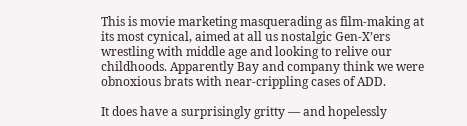This is movie marketing masquerading as film-making at its most cynical, aimed at all us nostalgic Gen-X’ers wrestling with middle age and looking to relive our childhoods. Apparently Bay and company think we were obnoxious brats with near-crippling cases of ADD.

It does have a surprisingly gritty — and hopelessly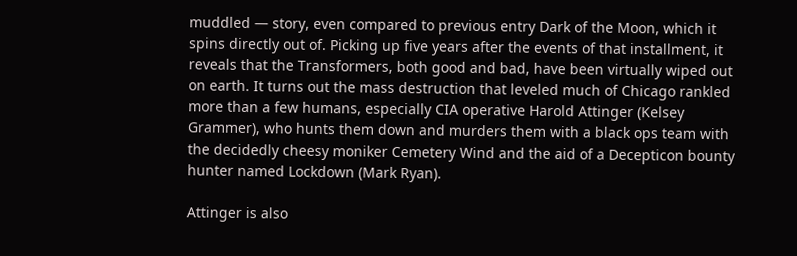muddled — story, even compared to previous entry Dark of the Moon, which it spins directly out of. Picking up five years after the events of that installment, it reveals that the Transformers, both good and bad, have been virtually wiped out on earth. It turns out the mass destruction that leveled much of Chicago rankled more than a few humans, especially CIA operative Harold Attinger (Kelsey Grammer), who hunts them down and murders them with a black ops team with the decidedly cheesy moniker Cemetery Wind and the aid of a Decepticon bounty hunter named Lockdown (Mark Ryan).

Attinger is also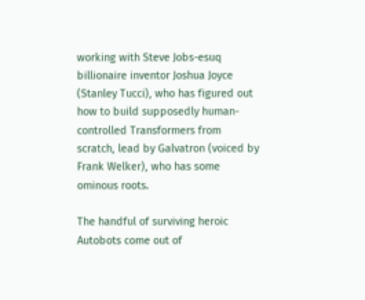working with Steve Jobs-esuq billionaire inventor Joshua Joyce (Stanley Tucci), who has figured out how to build supposedly human-controlled Transformers from scratch, lead by Galvatron (voiced by Frank Welker), who has some ominous roots.

The handful of surviving heroic Autobots come out of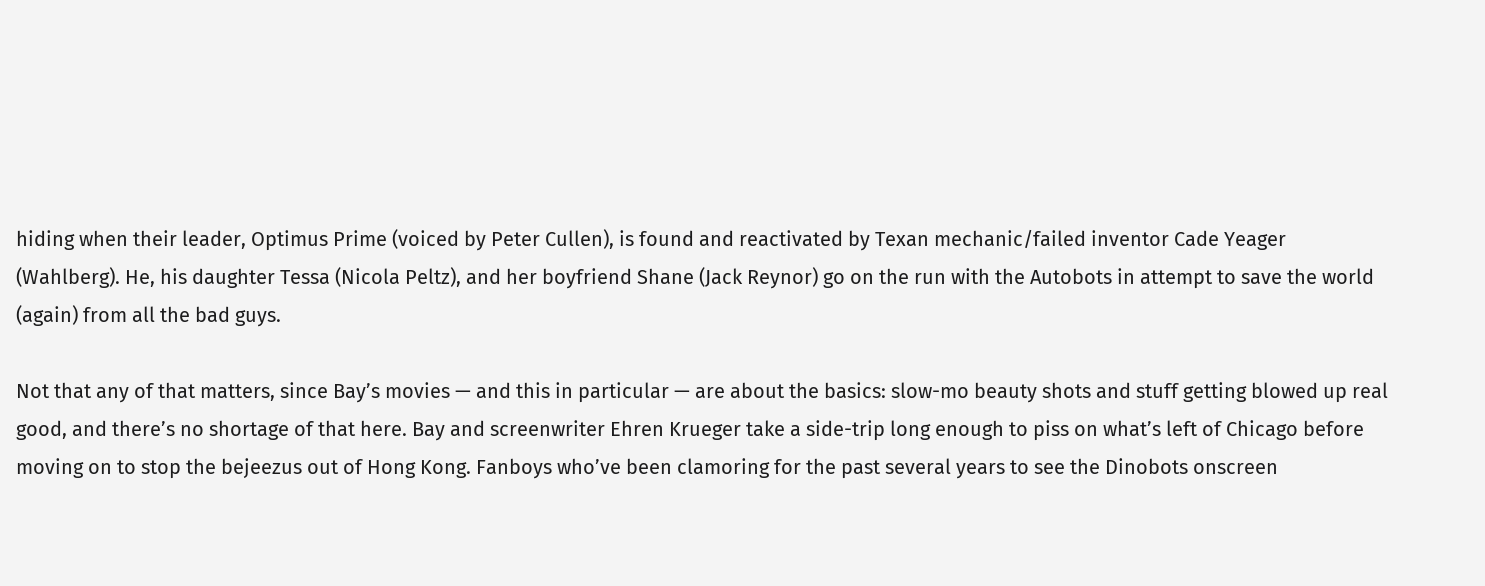hiding when their leader, Optimus Prime (voiced by Peter Cullen), is found and reactivated by Texan mechanic/failed inventor Cade Yeager (Wahlberg). He, his daughter Tessa (Nicola Peltz), and her boyfriend Shane (Jack Reynor) go on the run with the Autobots in attempt to save the world (again) from all the bad guys.

Not that any of that matters, since Bay’s movies — and this in particular — are about the basics: slow-mo beauty shots and stuff getting blowed up real good, and there’s no shortage of that here. Bay and screenwriter Ehren Krueger take a side-trip long enough to piss on what’s left of Chicago before moving on to stop the bejeezus out of Hong Kong. Fanboys who’ve been clamoring for the past several years to see the Dinobots onscreen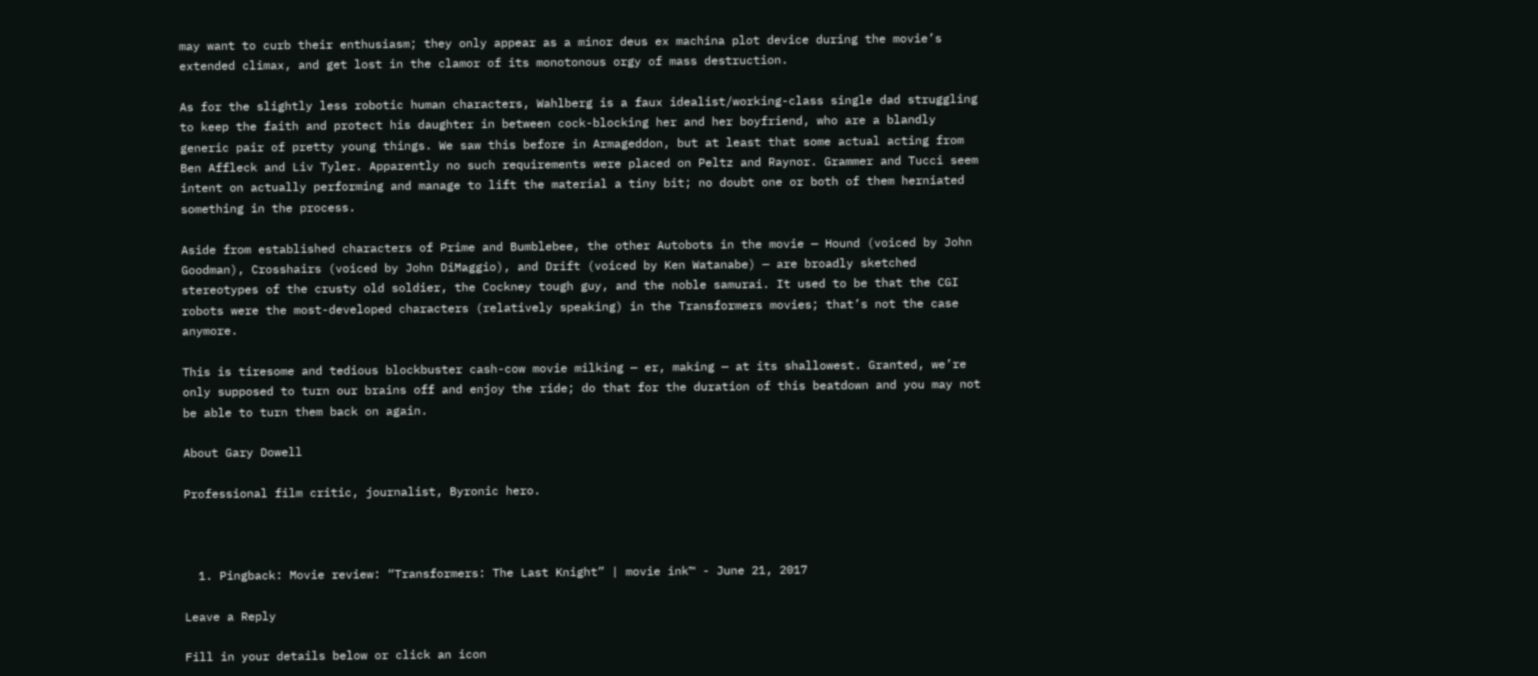may want to curb their enthusiasm; they only appear as a minor deus ex machina plot device during the movie’s extended climax, and get lost in the clamor of its monotonous orgy of mass destruction.

As for the slightly less robotic human characters, Wahlberg is a faux idealist/working-class single dad struggling to keep the faith and protect his daughter in between cock-blocking her and her boyfriend, who are a blandly generic pair of pretty young things. We saw this before in Armageddon, but at least that some actual acting from Ben Affleck and Liv Tyler. Apparently no such requirements were placed on Peltz and Raynor. Grammer and Tucci seem intent on actually performing and manage to lift the material a tiny bit; no doubt one or both of them herniated something in the process.

Aside from established characters of Prime and Bumblebee, the other Autobots in the movie — Hound (voiced by John Goodman), Crosshairs (voiced by John DiMaggio), and Drift (voiced by Ken Watanabe) — are broadly sketched stereotypes of the crusty old soldier, the Cockney tough guy, and the noble samurai. It used to be that the CGI robots were the most-developed characters (relatively speaking) in the Transformers movies; that’s not the case anymore.

This is tiresome and tedious blockbuster cash-cow movie milking — er, making — at its shallowest. Granted, we’re only supposed to turn our brains off and enjoy the ride; do that for the duration of this beatdown and you may not be able to turn them back on again.

About Gary Dowell

Professional film critic, journalist, Byronic hero.



  1. Pingback: Movie review: “Transformers: The Last Knight” | movie ink™ - June 21, 2017

Leave a Reply

Fill in your details below or click an icon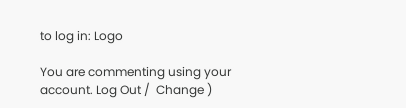to log in: Logo

You are commenting using your account. Log Out /  Change )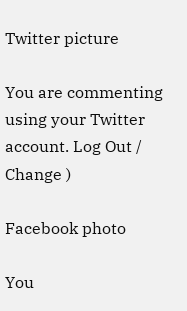Twitter picture

You are commenting using your Twitter account. Log Out /  Change )

Facebook photo

You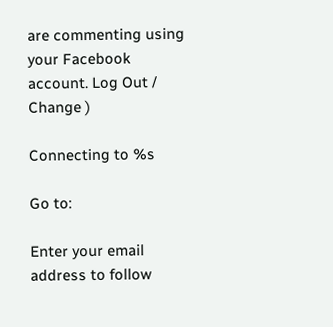are commenting using your Facebook account. Log Out /  Change )

Connecting to %s

Go to:

Enter your email address to follow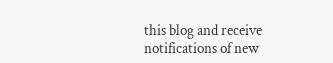this blog and receive notifications of new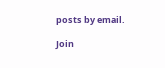posts by email.

Join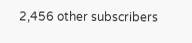2,456 other subscribers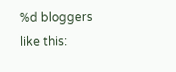%d bloggers like this: